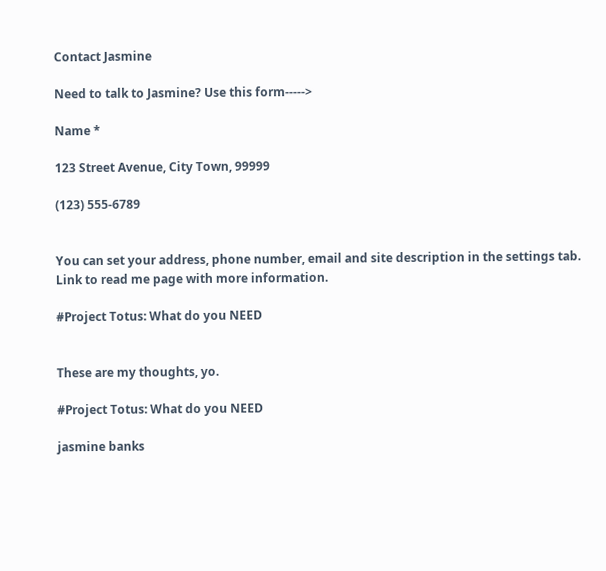Contact Jasmine

Need to talk to Jasmine? Use this form----->

Name *

123 Street Avenue, City Town, 99999

(123) 555-6789


You can set your address, phone number, email and site description in the settings tab.
Link to read me page with more information.

#Project Totus: What do you NEED


These are my thoughts, yo.

#Project Totus: What do you NEED

jasmine banks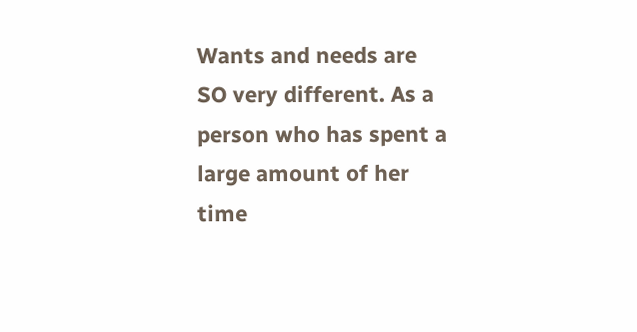Wants and needs are SO very different. As a person who has spent a large amount of her time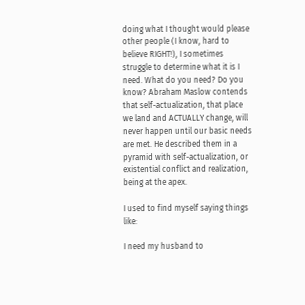doing what I thought would please other people (I know, hard to believe RIGHT!), I sometimes struggle to determine what it is I need. What do you need? Do you know? Abraham Maslow contends that self-actualization, that place we land and ACTUALLY change, will never happen until our basic needs are met. He described them in a pyramid with self-actualization, or existential conflict and realization, being at the apex.

I used to find myself saying things like:

I need my husband to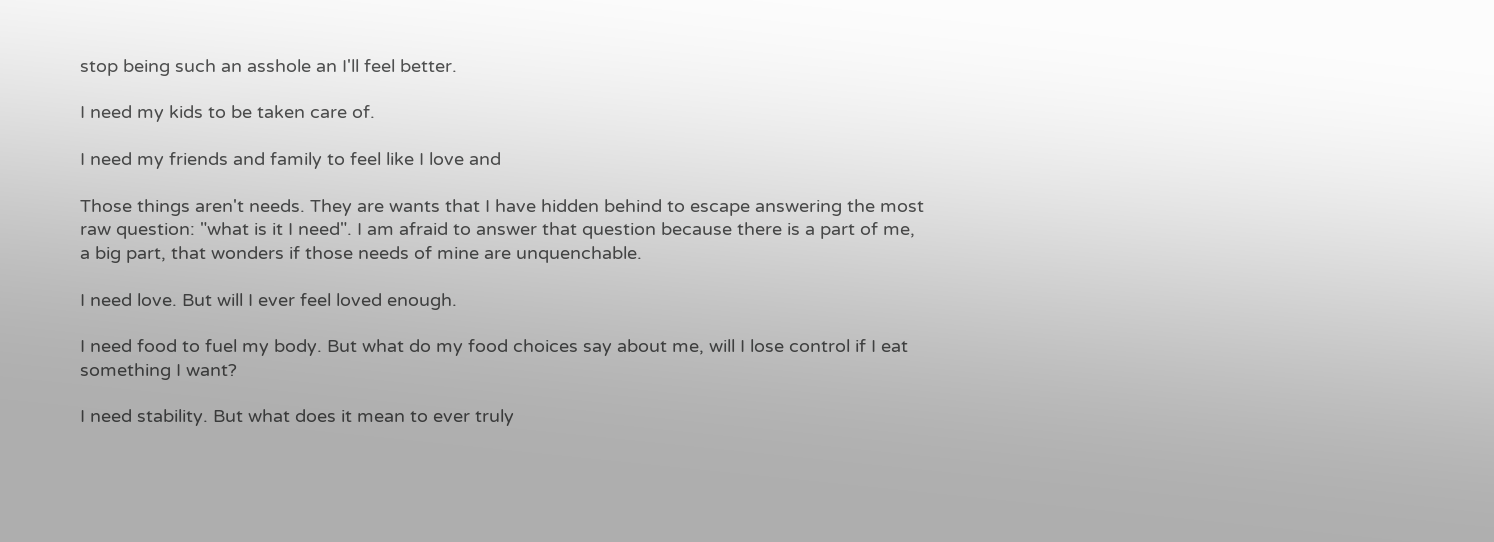stop being such an asshole an I'll feel better.

I need my kids to be taken care of.

I need my friends and family to feel like I love and

Those things aren't needs. They are wants that I have hidden behind to escape answering the most raw question: "what is it I need". I am afraid to answer that question because there is a part of me, a big part, that wonders if those needs of mine are unquenchable.

I need love. But will I ever feel loved enough.

I need food to fuel my body. But what do my food choices say about me, will I lose control if I eat something I want?

I need stability. But what does it mean to ever truly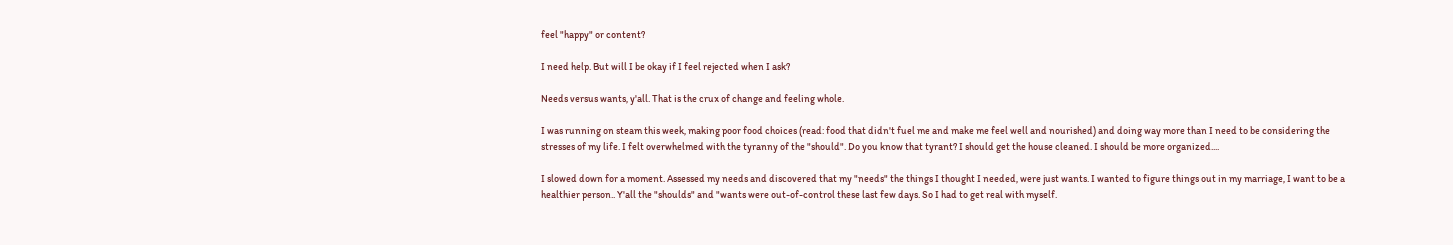feel "happy" or content?

I need help. But will I be okay if I feel rejected when I ask?

Needs versus wants, y'all. That is the crux of change and feeling whole.

I was running on steam this week, making poor food choices (read: food that didn't fuel me and make me feel well and nourished) and doing way more than I need to be considering the stresses of my life. I felt overwhelmed with the tyranny of the "should". Do you know that tyrant? I should get the house cleaned. I should be more organized....

I slowed down for a moment. Assessed my needs and discovered that my "needs" the things I thought I needed, were just wants. I wanted to figure things out in my marriage, I want to be a healthier person.. Y'all the "shoulds" and "wants were out-of-control these last few days. So I had to get real with myself.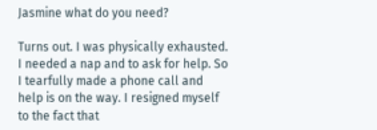Jasmine what do you need?

Turns out. I was physically exhausted. I needed a nap and to ask for help. So I tearfully made a phone call and help is on the way. I resigned myself to the fact that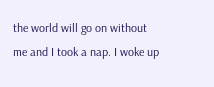the world will go on without me and I took a nap. I woke up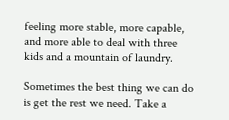feeling more stable, more capable, and more able to deal with three kids and a mountain of laundry.

Sometimes the best thing we can do is get the rest we need. Take a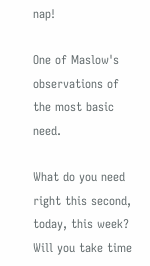nap!

One of Maslow's observations of the most basic need.

What do you need right this second, today, this week? Will you take time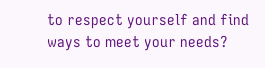to respect yourself and find ways to meet your needs?